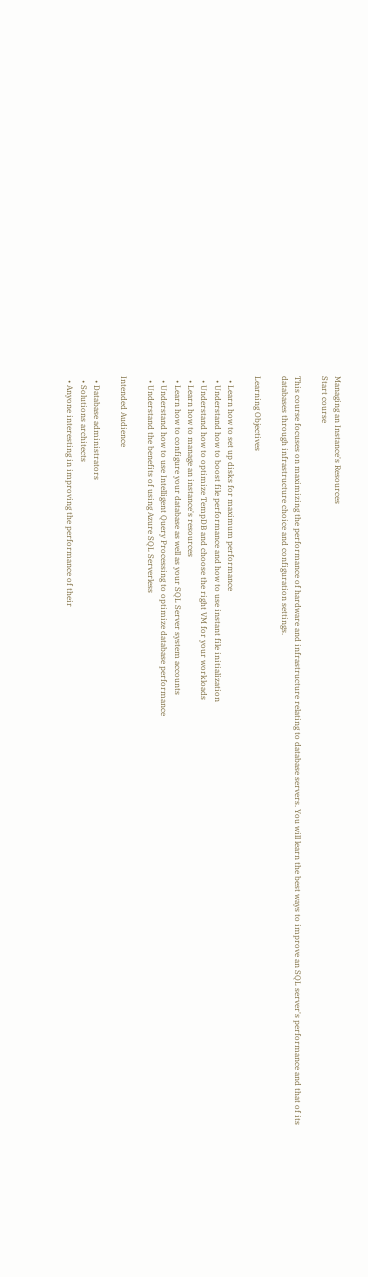Managing an Instance's Resources
Start course

This course focuses on maximizing the performance of hardware and infrastructure relating to database servers. You will learn the best ways to improve an SQL server's performance and that of its databases through infrastructure choice and configuration settings.

Learning Objectives

  • Learn how to set up disks for maximum performance
  • Understand how to boost file performance and how to use instant file initialization
  • Understand how to optimize TempDB and choose the right VM for your workloads
  • Learn how to manage an instance's resources
  • Learn how to configure your database as well as your SQL Server system accounts
  • Understand how to use Intelligent Query Processing to optimize database performance
  • Understand the benefits of using Azure SQL Serverless

Intended Audience

  • Database administrators
  • Solutions architects
  • Anyone interesting in improving the performance of their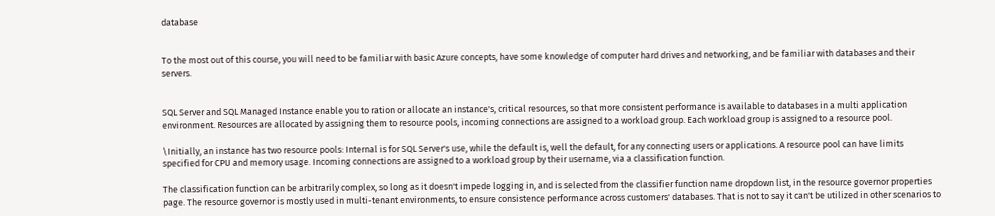database


To the most out of this course, you will need to be familiar with basic Azure concepts, have some knowledge of computer hard drives and networking, and be familiar with databases and their servers.


SQL Server and SQL Managed Instance enable you to ration or allocate an instance's, critical resources, so that more consistent performance is available to databases in a multi application environment. Resources are allocated by assigning them to resource pools, incoming connections are assigned to a workload group. Each workload group is assigned to a resource pool.

\Initially, an instance has two resource pools: Internal is for SQL Server's use, while the default is, well the default, for any connecting users or applications. A resource pool can have limits specified for CPU and memory usage. Incoming connections are assigned to a workload group by their username, via a classification function.

The classification function can be arbitrarily complex, so long as it doesn't impede logging in, and is selected from the classifier function name dropdown list, in the resource governor properties page. The resource governor is mostly used in multi-tenant environments, to ensure consistence performance across customers' databases. That is not to say it can't be utilized in other scenarios to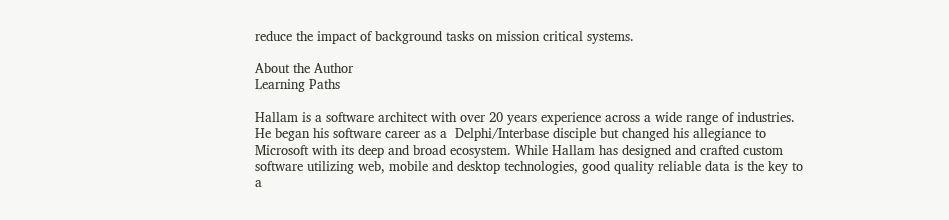reduce the impact of background tasks on mission critical systems.

About the Author
Learning Paths

Hallam is a software architect with over 20 years experience across a wide range of industries. He began his software career as a  Delphi/Interbase disciple but changed his allegiance to Microsoft with its deep and broad ecosystem. While Hallam has designed and crafted custom software utilizing web, mobile and desktop technologies, good quality reliable data is the key to a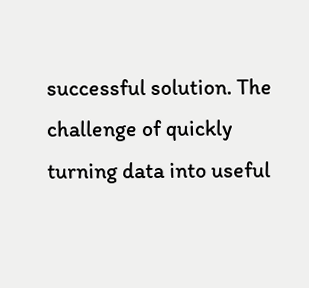successful solution. The challenge of quickly turning data into useful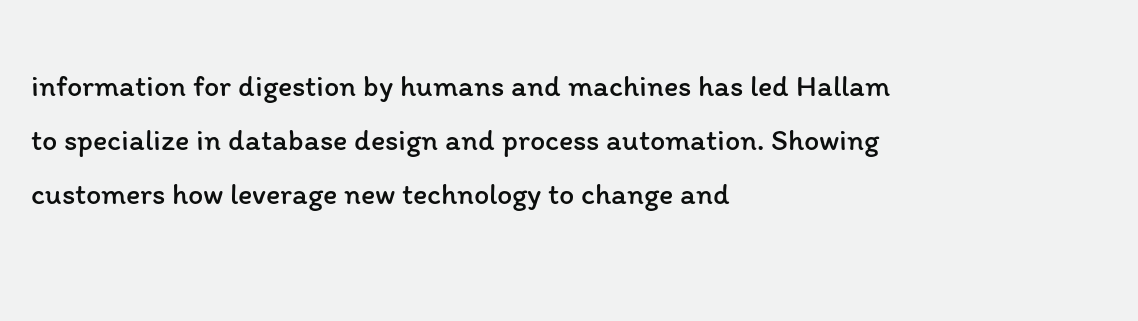information for digestion by humans and machines has led Hallam to specialize in database design and process automation. Showing customers how leverage new technology to change and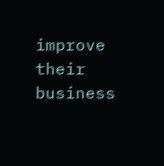improve their business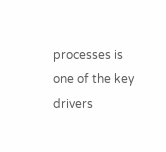processes is one of the key drivers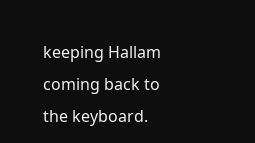keeping Hallam coming back to the keyboard.